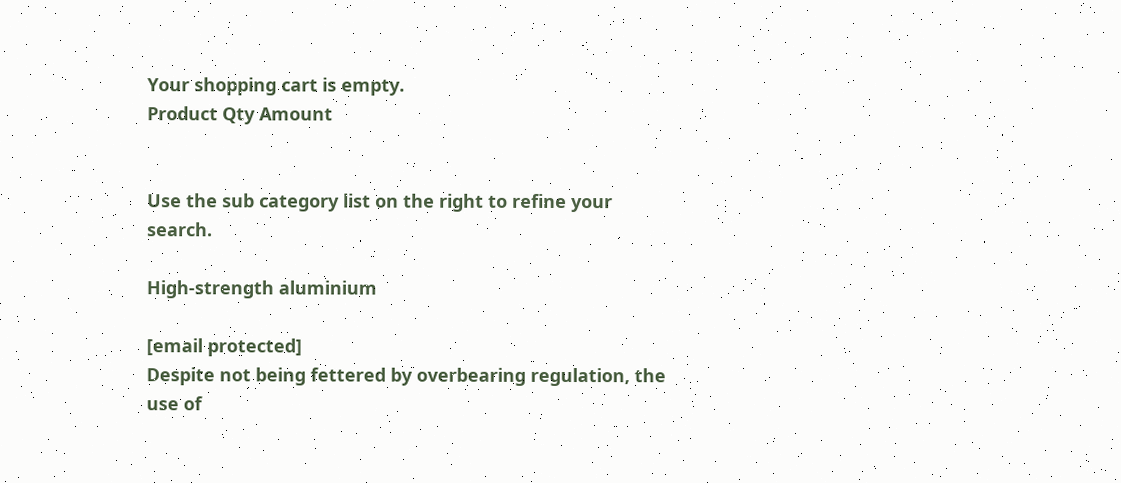Your shopping cart is empty.
Product Qty Amount


Use the sub category list on the right to refine your search.

High-strength aluminium

[email protected]
Despite not being fettered by overbearing regulation, the use of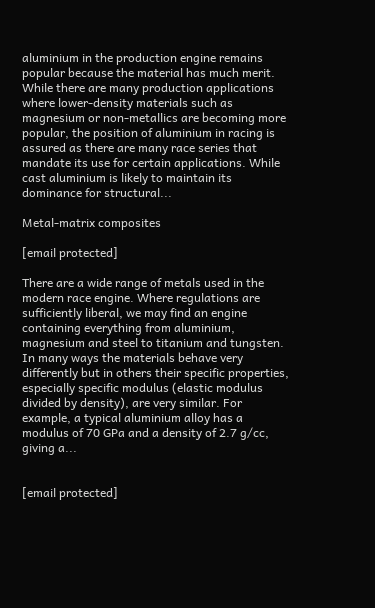aluminium in the production engine remains popular because the material has much merit. While there are many production applications where lower-density materials such as magnesium or non-metallics are becoming more popular, the position of aluminium in racing is assured as there are many race series that mandate its use for certain applications. While cast aluminium is likely to maintain its dominance for structural...

Metal-matrix composites

[email protected]

There are a wide range of metals used in the modern race engine. Where regulations are sufficiently liberal, we may find an engine containing everything from aluminium, magnesium and steel to titanium and tungsten. In many ways the materials behave very differently but in others their specific properties, especially specific modulus (elastic modulus divided by density), are very similar. For example, a typical aluminium alloy has a modulus of 70 GPa and a density of 2.7 g/cc, giving a...


[email protected]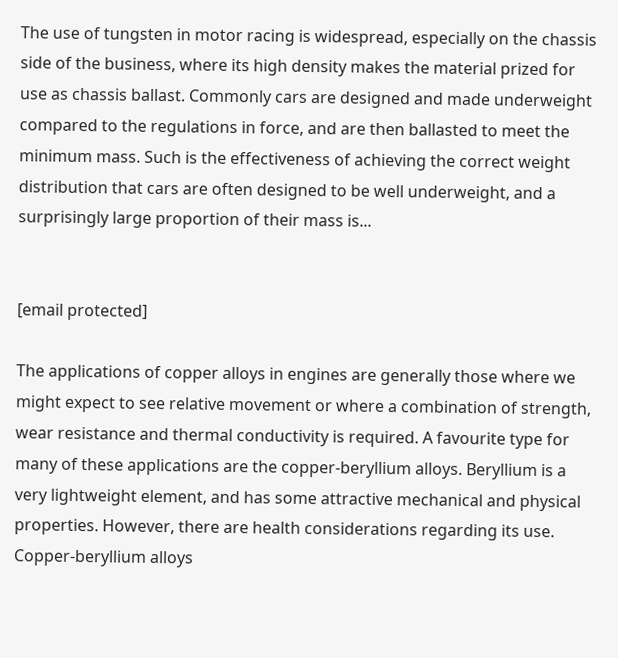The use of tungsten in motor racing is widespread, especially on the chassis side of the business, where its high density makes the material prized for use as chassis ballast. Commonly cars are designed and made underweight compared to the regulations in force, and are then ballasted to meet the minimum mass. Such is the effectiveness of achieving the correct weight distribution that cars are often designed to be well underweight, and a surprisingly large proportion of their mass is...


[email protected]

The applications of copper alloys in engines are generally those where we might expect to see relative movement or where a combination of strength, wear resistance and thermal conductivity is required. A favourite type for many of these applications are the copper-beryllium alloys. Beryllium is a very lightweight element, and has some attractive mechanical and physical properties. However, there are health considerations regarding its use. Copper-beryllium alloys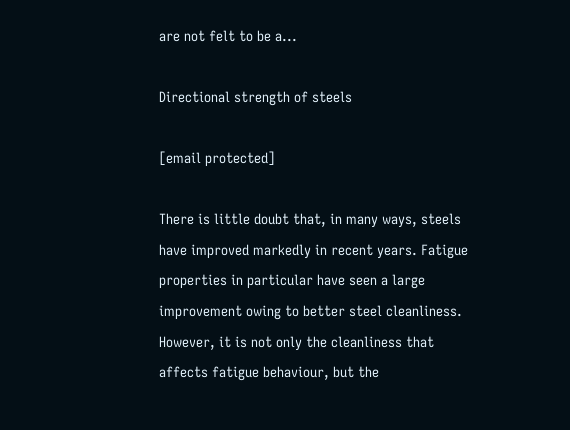are not felt to be a...

Directional strength of steels

[email protected]

There is little doubt that, in many ways, steels have improved markedly in recent years. Fatigue properties in particular have seen a large improvement owing to better steel cleanliness. However, it is not only the cleanliness that affects fatigue behaviour, but the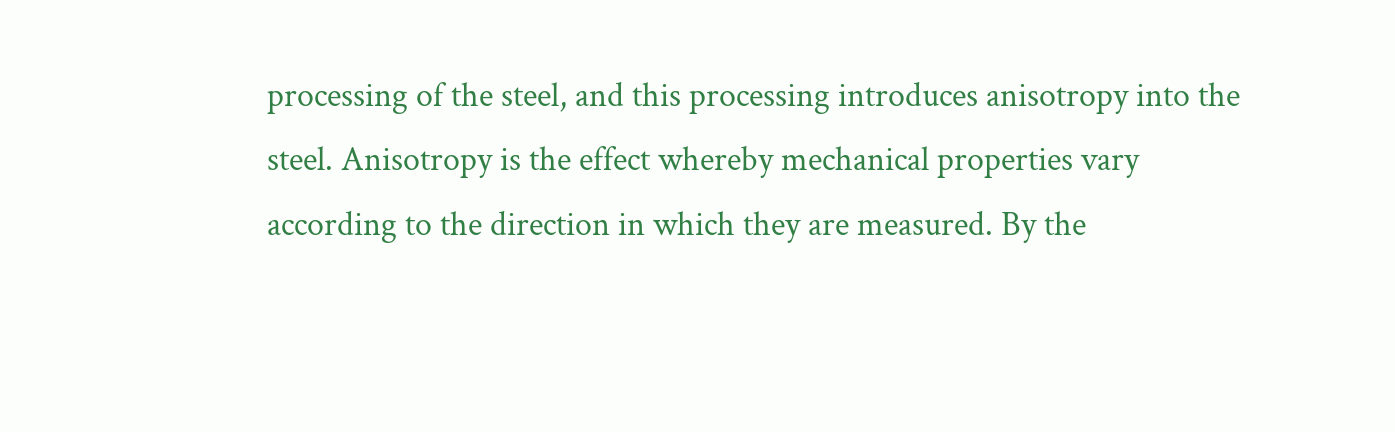processing of the steel, and this processing introduces anisotropy into the steel. Anisotropy is the effect whereby mechanical properties vary according to the direction in which they are measured. By the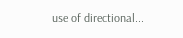use of directional...